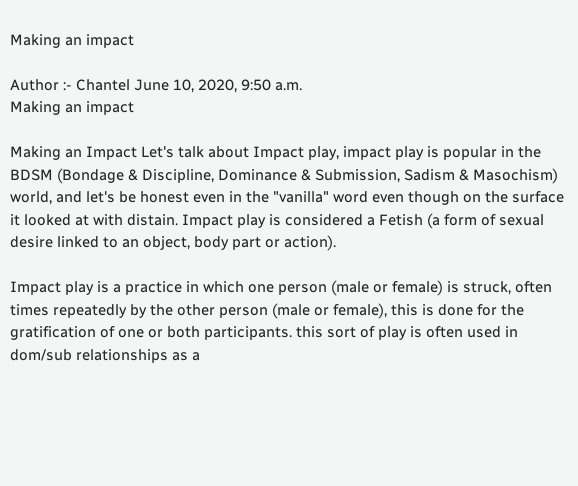Making an impact

Author :- Chantel June 10, 2020, 9:50 a.m.
Making an impact

Making an Impact Let's talk about Impact play, impact play is popular in the BDSM (Bondage & Discipline, Dominance & Submission, Sadism & Masochism) world, and let's be honest even in the "vanilla" word even though on the surface it looked at with distain. Impact play is considered a Fetish (a form of sexual desire linked to an object, body part or action).

Impact play is a practice in which one person (male or female) is struck, often times repeatedly by the other person (male or female), this is done for the gratification of one or both participants. this sort of play is often used in dom/sub relationships as a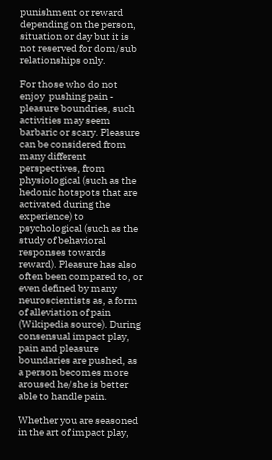punishment or reward depending on the person, situation or day but it is not reserved for dom/sub relationships only.

For those who do not enjoy  pushing pain - pleasure boundries, such activities may seem barbaric or scary. Pleasure can be considered from many different perspectives, from physiological (such as the hedonic hotspots that are activated during the experience) to psychological (such as the study of behavioral responses towards reward). Pleasure has also often been compared to, or even defined by many neuroscientists as, a form of alleviation of pain (Wikipedia source). During consensual impact play, pain and pleasure boundaries are pushed, as a person becomes more aroused he/she is better able to handle pain.

Whether you are seasoned in the art of impact play,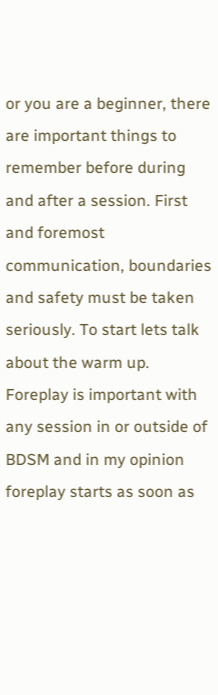or you are a beginner, there are important things to remember before during and after a session. First and foremost communication, boundaries and safety must be taken seriously. To start lets talk about the warm up. Foreplay is important with any session in or outside of BDSM and in my opinion foreplay starts as soon as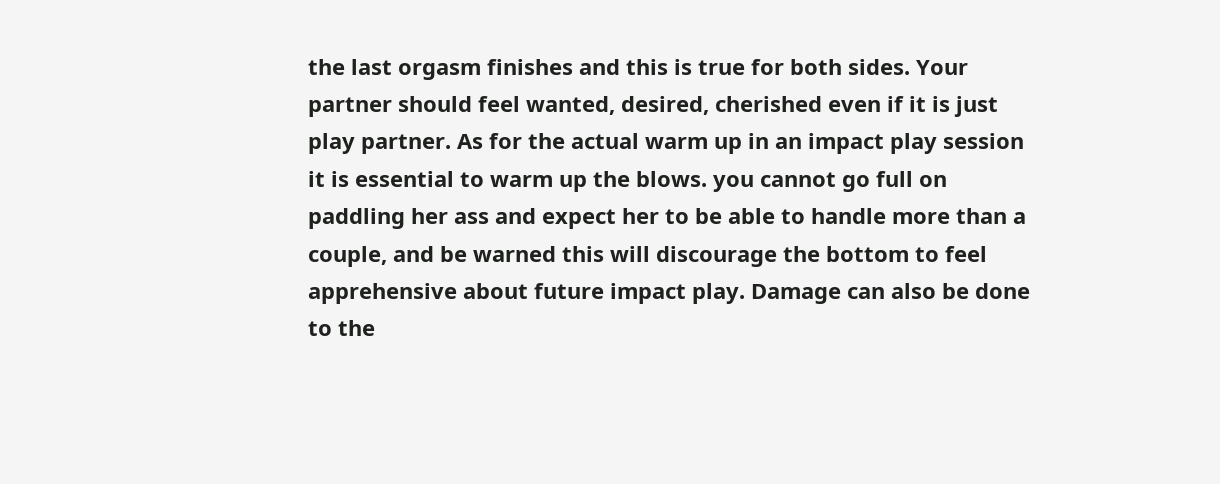the last orgasm finishes and this is true for both sides. Your partner should feel wanted, desired, cherished even if it is just play partner. As for the actual warm up in an impact play session it is essential to warm up the blows. you cannot go full on paddling her ass and expect her to be able to handle more than a couple, and be warned this will discourage the bottom to feel apprehensive about future impact play. Damage can also be done to the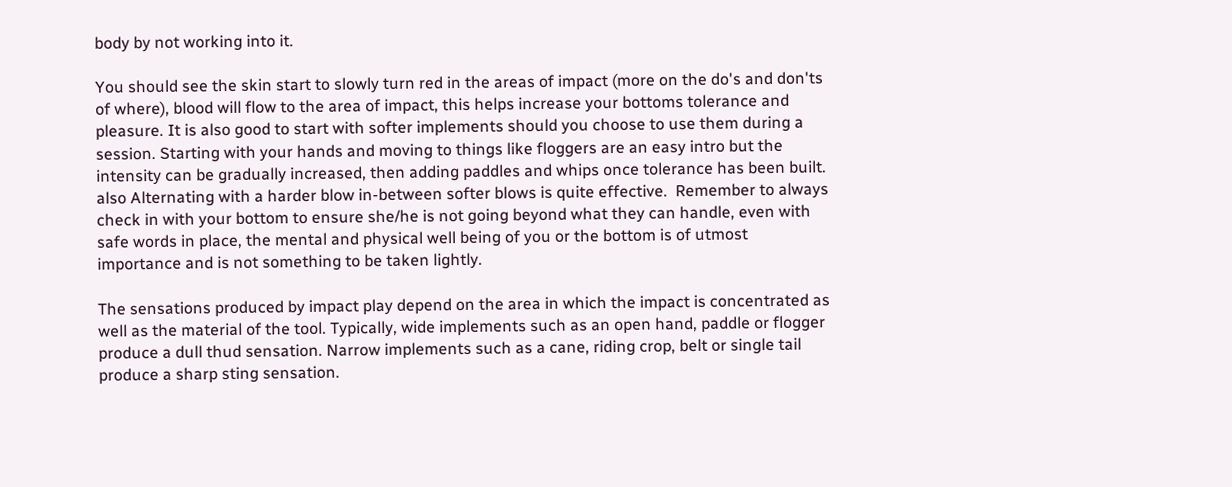body by not working into it.

You should see the skin start to slowly turn red in the areas of impact (more on the do's and don'ts of where), blood will flow to the area of impact, this helps increase your bottoms tolerance and pleasure. It is also good to start with softer implements should you choose to use them during a session. Starting with your hands and moving to things like floggers are an easy intro but the intensity can be gradually increased, then adding paddles and whips once tolerance has been built. also Alternating with a harder blow in-between softer blows is quite effective.  Remember to always check in with your bottom to ensure she/he is not going beyond what they can handle, even with safe words in place, the mental and physical well being of you or the bottom is of utmost importance and is not something to be taken lightly.

The sensations produced by impact play depend on the area in which the impact is concentrated as well as the material of the tool. Typically, wide implements such as an open hand, paddle or flogger produce a dull thud sensation. Narrow implements such as a cane, riding crop, belt or single tail produce a sharp sting sensation.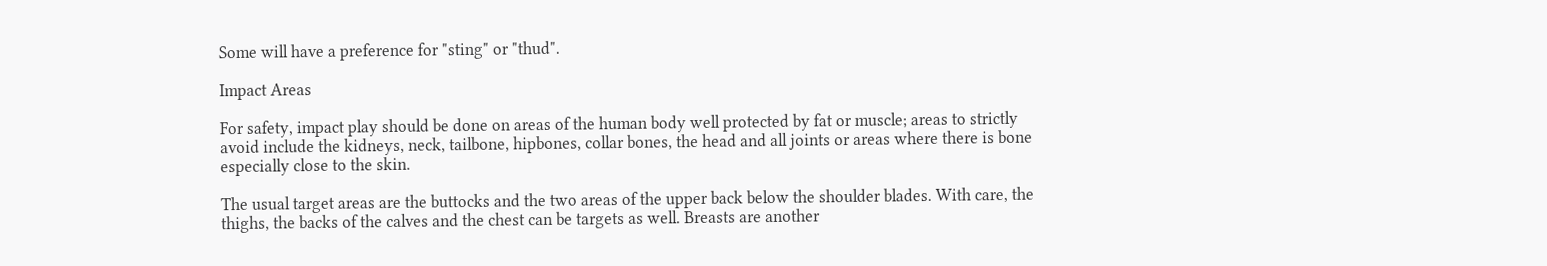Some will have a preference for "sting" or "thud".

Impact Areas

For safety, impact play should be done on areas of the human body well protected by fat or muscle; areas to strictly avoid include the kidneys, neck, tailbone, hipbones, collar bones, the head and all joints or areas where there is bone especially close to the skin.

The usual target areas are the buttocks and the two areas of the upper back below the shoulder blades. With care, the thighs, the backs of the calves and the chest can be targets as well. Breasts are another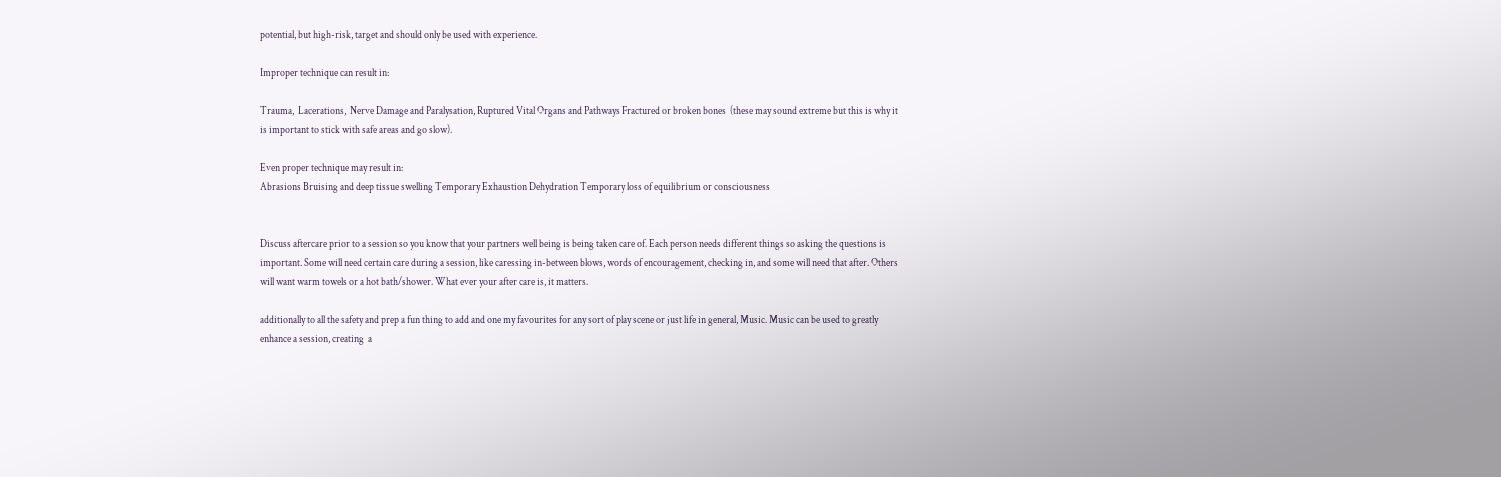potential, but high-risk, target and should only be used with experience.

Improper technique can result in:

Trauma,  Lacerations,  Nerve Damage and Paralysation, Ruptured Vital Organs and Pathways Fractured or broken bones  (these may sound extreme but this is why it is important to stick with safe areas and go slow).

Even proper technique may result in:
Abrasions Bruising and deep tissue swelling Temporary Exhaustion Dehydration Temporary loss of equilibrium or consciousness


Discuss aftercare prior to a session so you know that your partners well being is being taken care of. Each person needs different things so asking the questions is important. Some will need certain care during a session, like caressing in-between blows, words of encouragement, checking in, and some will need that after. Others will want warm towels or a hot bath/shower. What ever your after care is, it matters.

additionally to all the safety and prep a fun thing to add and one my favourites for any sort of play scene or just life in general, Music. Music can be used to greatly enhance a session, creating  a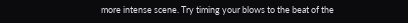more intense scene. Try timing your blows to the beat of the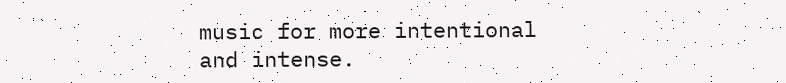music for more intentional and intense.